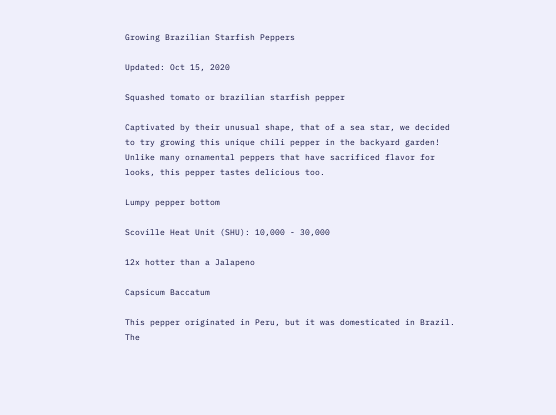Growing Brazilian Starfish Peppers

Updated: Oct 15, 2020

Squashed tomato or brazilian starfish pepper

Captivated by their unusual shape, that of a sea star, we decided to try growing this unique chili pepper in the backyard garden! Unlike many ornamental peppers that have sacrificed flavor for looks, this pepper tastes delicious too.

Lumpy pepper bottom

Scoville Heat Unit (SHU): 10,000 - 30,000

12x hotter than a Jalapeno

Capsicum Baccatum

This pepper originated in Peru, but it was domesticated in Brazil. The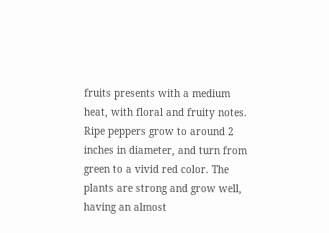fruits presents with a medium heat, with floral and fruity notes. Ripe peppers grow to around 2 inches in diameter, and turn from green to a vivid red color. The plants are strong and grow well, having an almost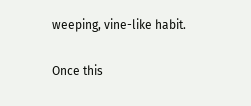weeping, vine-like habit.

Once this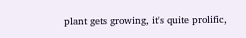plant gets growing, it's quite prolific,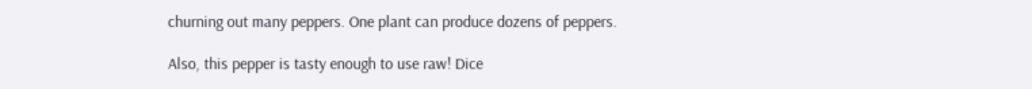churning out many peppers. One plant can produce dozens of peppers.

Also, this pepper is tasty enough to use raw! Dice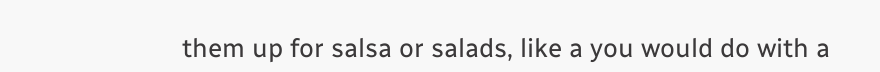them up for salsa or salads, like a you would do with a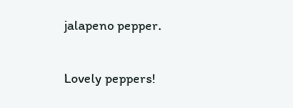jalapeno pepper.

Lovely peppers!